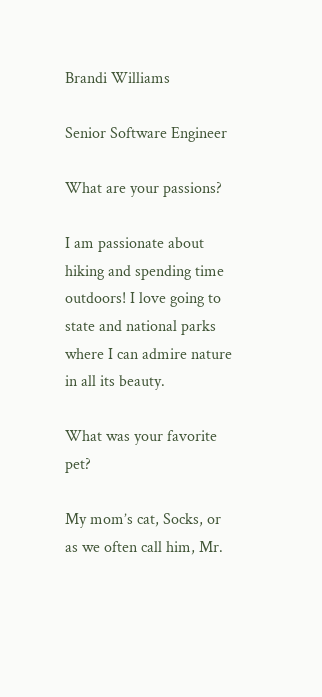Brandi Williams

Senior Software Engineer

What are your passions?

I am passionate about hiking and spending time outdoors! I love going to state and national parks where I can admire nature in all its beauty.

What was your favorite pet?

My mom’s cat, Socks, or as we often call him, Mr.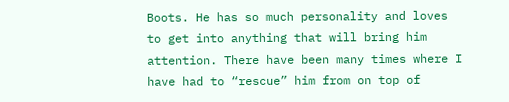Boots. He has so much personality and loves to get into anything that will bring him attention. There have been many times where I have had to “rescue” him from on top of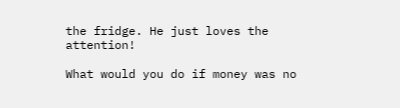the fridge. He just loves the attention!

What would you do if money was no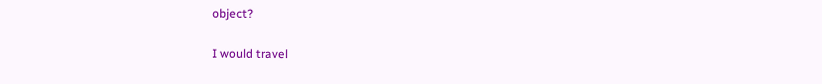object?

I would travel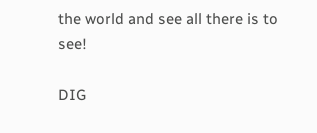the world and see all there is to see!

DIG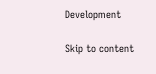Development

Skip to content